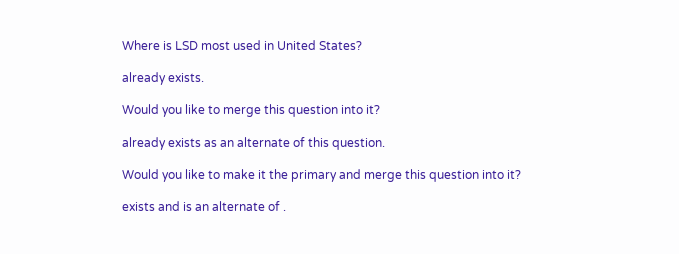Where is LSD most used in United States?

already exists.

Would you like to merge this question into it?

already exists as an alternate of this question.

Would you like to make it the primary and merge this question into it?

exists and is an alternate of .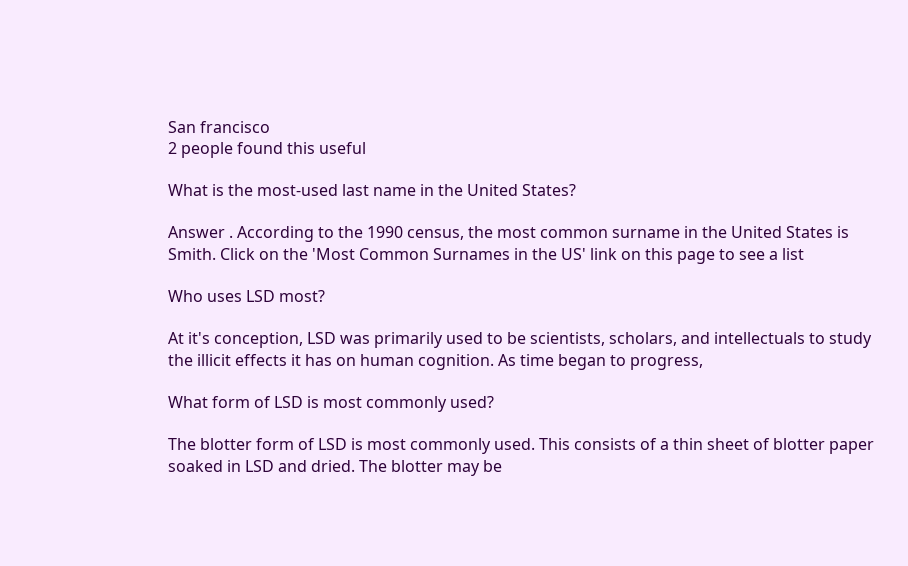San francisco
2 people found this useful

What is the most-used last name in the United States?

Answer . According to the 1990 census, the most common surname in the United States is Smith. Click on the 'Most Common Surnames in the US' link on this page to see a list

Who uses LSD most?

At it's conception, LSD was primarily used to be scientists, scholars, and intellectuals to study the illicit effects it has on human cognition. As time began to progress,

What form of LSD is most commonly used?

The blotter form of LSD is most commonly used. This consists of a thin sheet of blotter paper soaked in LSD and dried. The blotter may be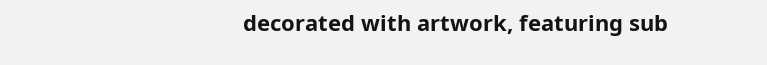decorated with artwork, featuring sub